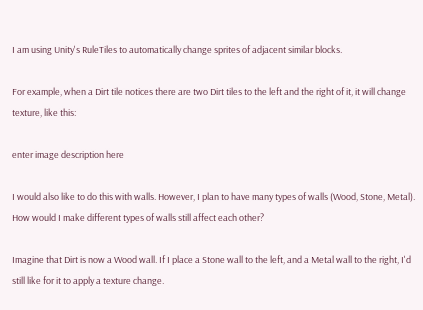I am using Unity's RuleTiles to automatically change sprites of adjacent similar blocks.

For example, when a Dirt tile notices there are two Dirt tiles to the left and the right of it, it will change texture, like this:

enter image description here

I would also like to do this with walls. However, I plan to have many types of walls (Wood, Stone, Metal). How would I make different types of walls still affect each other?

Imagine that Dirt is now a Wood wall. If I place a Stone wall to the left, and a Metal wall to the right, I'd still like for it to apply a texture change.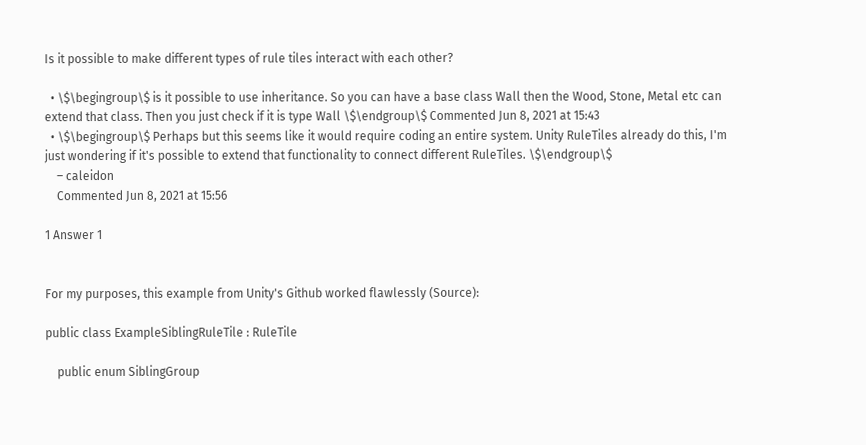Is it possible to make different types of rule tiles interact with each other?

  • \$\begingroup\$ is it possible to use inheritance. So you can have a base class Wall then the Wood, Stone, Metal etc can extend that class. Then you just check if it is type Wall \$\endgroup\$ Commented Jun 8, 2021 at 15:43
  • \$\begingroup\$ Perhaps but this seems like it would require coding an entire system. Unity RuleTiles already do this, I'm just wondering if it's possible to extend that functionality to connect different RuleTiles. \$\endgroup\$
    – caleidon
    Commented Jun 8, 2021 at 15:56

1 Answer 1


For my purposes, this example from Unity's Github worked flawlessly (Source):

public class ExampleSiblingRuleTile : RuleTile

    public enum SiblingGroup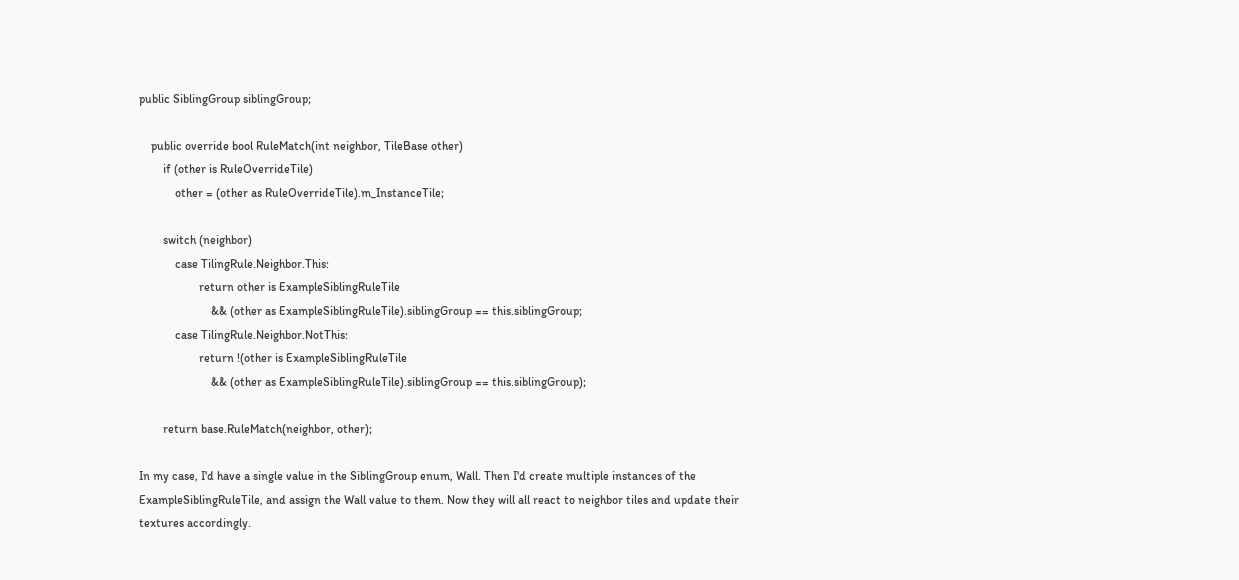public SiblingGroup siblingGroup;

    public override bool RuleMatch(int neighbor, TileBase other)
        if (other is RuleOverrideTile)
            other = (other as RuleOverrideTile).m_InstanceTile;

        switch (neighbor)
            case TilingRule.Neighbor.This:
                    return other is ExampleSiblingRuleTile
                        && (other as ExampleSiblingRuleTile).siblingGroup == this.siblingGroup;
            case TilingRule.Neighbor.NotThis:
                    return !(other is ExampleSiblingRuleTile
                        && (other as ExampleSiblingRuleTile).siblingGroup == this.siblingGroup);

        return base.RuleMatch(neighbor, other);

In my case, I'd have a single value in the SiblingGroup enum, Wall. Then I'd create multiple instances of the ExampleSiblingRuleTile, and assign the Wall value to them. Now they will all react to neighbor tiles and update their textures accordingly.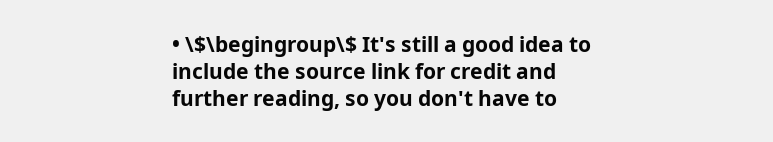• \$\begingroup\$ It's still a good idea to include the source link for credit and further reading, so you don't have to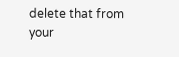delete that from your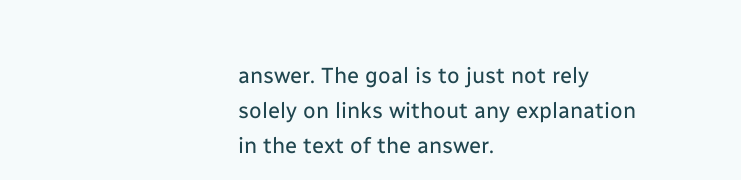answer. The goal is to just not rely solely on links without any explanation in the text of the answer.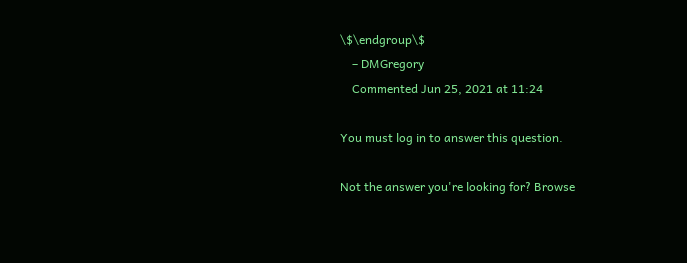\$\endgroup\$
    – DMGregory
    Commented Jun 25, 2021 at 11:24

You must log in to answer this question.

Not the answer you're looking for? Browse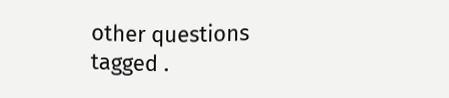other questions tagged .